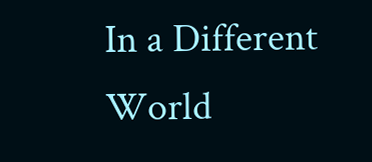In a Different World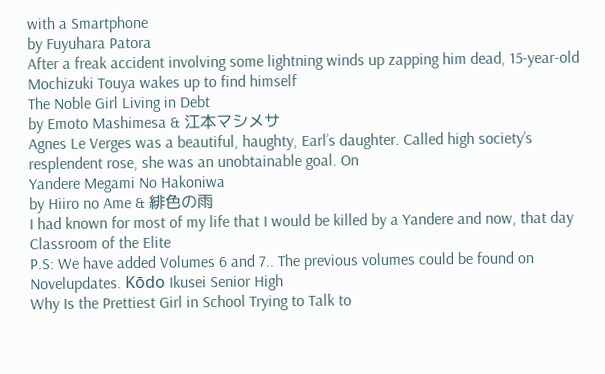with a Smartphone
by Fuyuhara Patora
After a freak accident involving some lightning winds up zapping him dead, 15-year-old Mochizuki Touya wakes up to find himself
The Noble Girl Living in Debt
by Emoto Mashimesa & 江本マシメサ
Agnes Le Verges was a beautiful, haughty, Earl’s daughter. Called high society’s resplendent rose, she was an unobtainable goal. On
Yandere Megami No Hakoniwa
by Hiiro no Ame & 緋色の雨
I had known for most of my life that I would be killed by a Yandere and now, that day
Classroom of the Elite
P.S: We have added Volumes 6 and 7.. The previous volumes could be found on Novelupdates. Kōdo Ikusei Senior High
Why Is the Prettiest Girl in School Trying to Talk to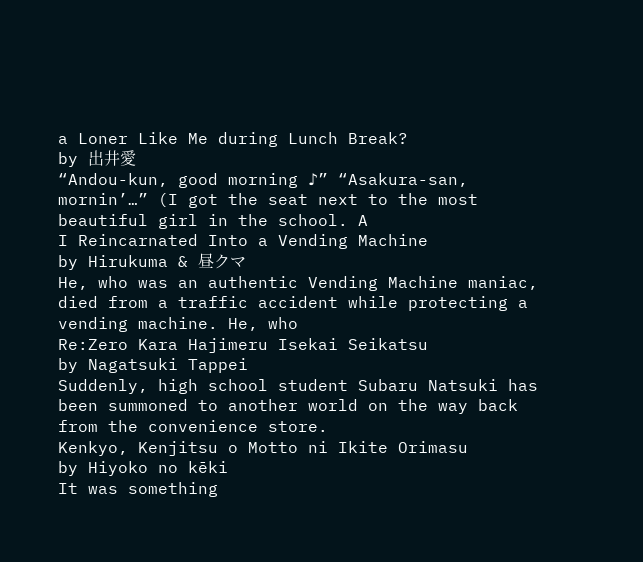a Loner Like Me during Lunch Break?
by 出井愛
“Andou-kun, good morning ♪” “Asakura-san, mornin’…” (I got the seat next to the most beautiful girl in the school. A
I Reincarnated Into a Vending Machine
by Hirukuma & 昼クマ
He, who was an authentic Vending Machine maniac, died from a traffic accident while protecting a vending machine. He, who
Re:Zero Kara Hajimeru Isekai Seikatsu
by Nagatsuki Tappei
Suddenly, high school student Subaru Natsuki has been summoned to another world on the way back from the convenience store.
Kenkyo, Kenjitsu o Motto ni Ikite Orimasu
by Hiyoko no kēki
It was something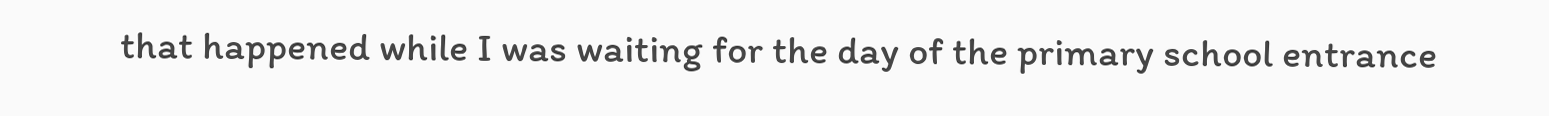that happened while I was waiting for the day of the primary school entrance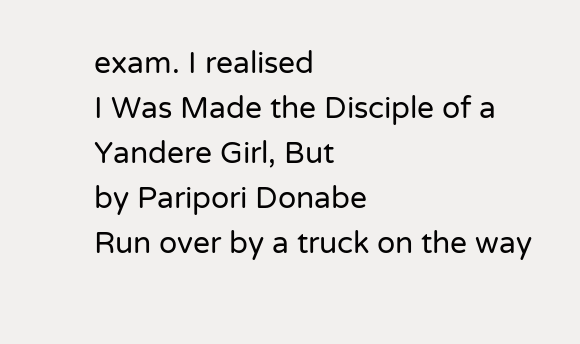exam. I realised
I Was Made the Disciple of a Yandere Girl, But
by Paripori Donabe
Run over by a truck on the way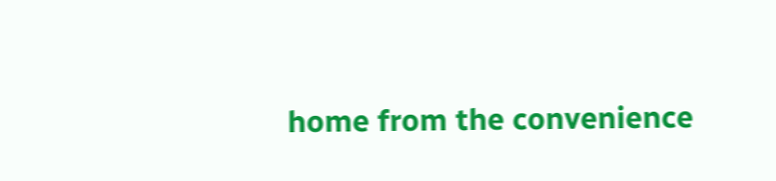home from the convenience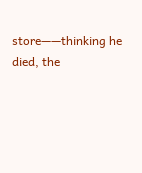store——thinking he died, the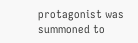protagonist was summoned to